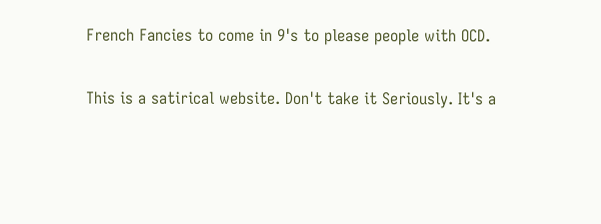French Fancies to come in 9's to please people with OCD.

This is a satirical website. Don't take it Seriously. It's a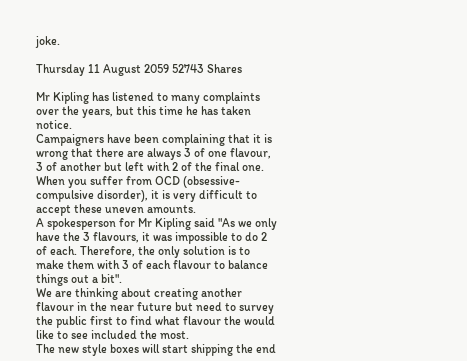joke.

Thursday 11 August 2059 52743 Shares

Mr Kipling has listened to many complaints over the years, but this time he has taken notice.
Campaigners have been complaining that it is wrong that there are always 3 of one flavour, 3 of another but left with 2 of the final one.
When you suffer from OCD (obsessive-compulsive disorder), it is very difficult to accept these uneven amounts.
A spokesperson for Mr Kipling said "As we only have the 3 flavours, it was impossible to do 2 of each. Therefore, the only solution is to make them with 3 of each flavour to balance things out a bit".
We are thinking about creating another flavour in the near future but need to survey the public first to find what flavour the would like to see included the most.
The new style boxes will start shipping the end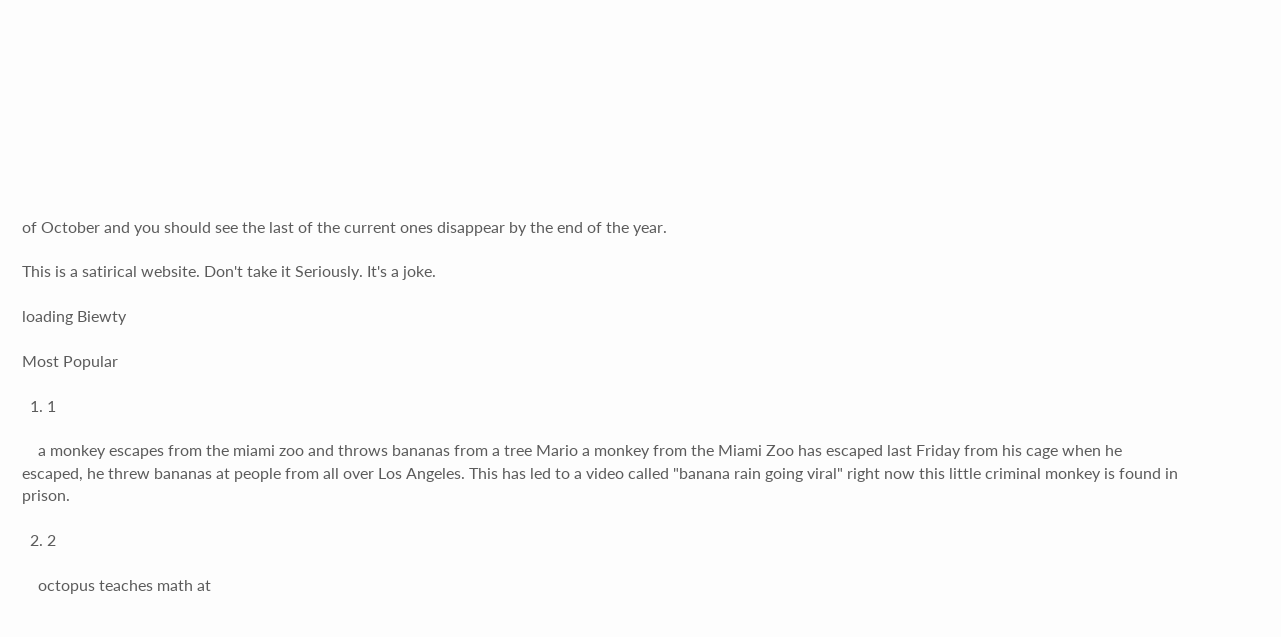of October and you should see the last of the current ones disappear by the end of the year.

This is a satirical website. Don't take it Seriously. It's a joke.

loading Biewty

Most Popular

  1. 1

    a monkey escapes from the miami zoo and throws bananas from a tree Mario a monkey from the Miami Zoo has escaped last Friday from his cage when he escaped, he threw bananas at people from all over Los Angeles. This has led to a video called "banana rain going viral" right now this little criminal monkey is found in prison.

  2. 2

    octopus teaches math at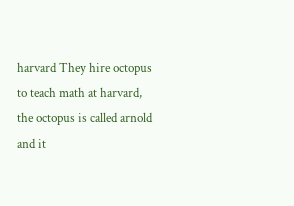harvard They hire octopus to teach math at harvard, the octopus is called arnold and it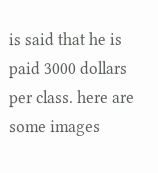is said that he is paid 3000 dollars per class. here are some images